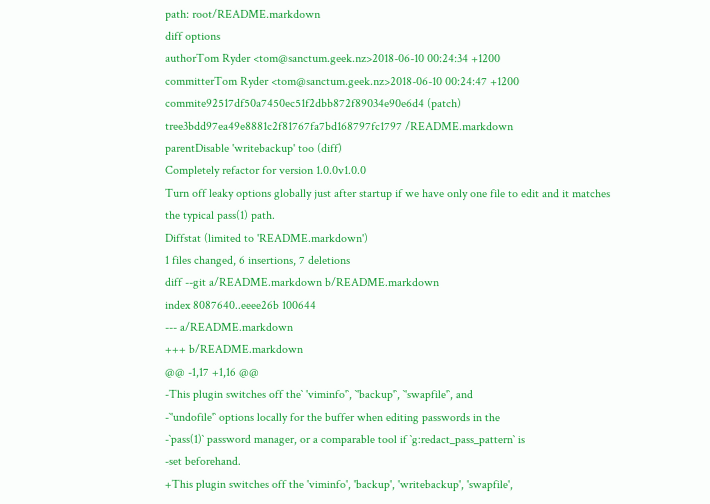path: root/README.markdown
diff options
authorTom Ryder <tom@sanctum.geek.nz>2018-06-10 00:24:34 +1200
committerTom Ryder <tom@sanctum.geek.nz>2018-06-10 00:24:47 +1200
commite92517df50a7450ec51f2dbb872f89034e90e6d4 (patch)
tree3bdd97ea49e8881c2f81767fa7bd168797fc1797 /README.markdown
parentDisable 'writebackup' too (diff)
Completely refactor for version 1.0.0v1.0.0
Turn off leaky options globally just after startup if we have only one file to edit and it matches the typical pass(1) path.
Diffstat (limited to 'README.markdown')
1 files changed, 6 insertions, 7 deletions
diff --git a/README.markdown b/README.markdown
index 8087640..eeee26b 100644
--- a/README.markdown
+++ b/README.markdown
@@ -1,17 +1,16 @@
-This plugin switches off the` 'viminfo'`, `'backup'`, `'swapfile'`, and
-`'undofile'` options locally for the buffer when editing passwords in the
-`pass(1)` password manager, or a comparable tool if `g:redact_pass_pattern` is
-set beforehand.
+This plugin switches off the 'viminfo', 'backup', 'writebackup', 'swapfile',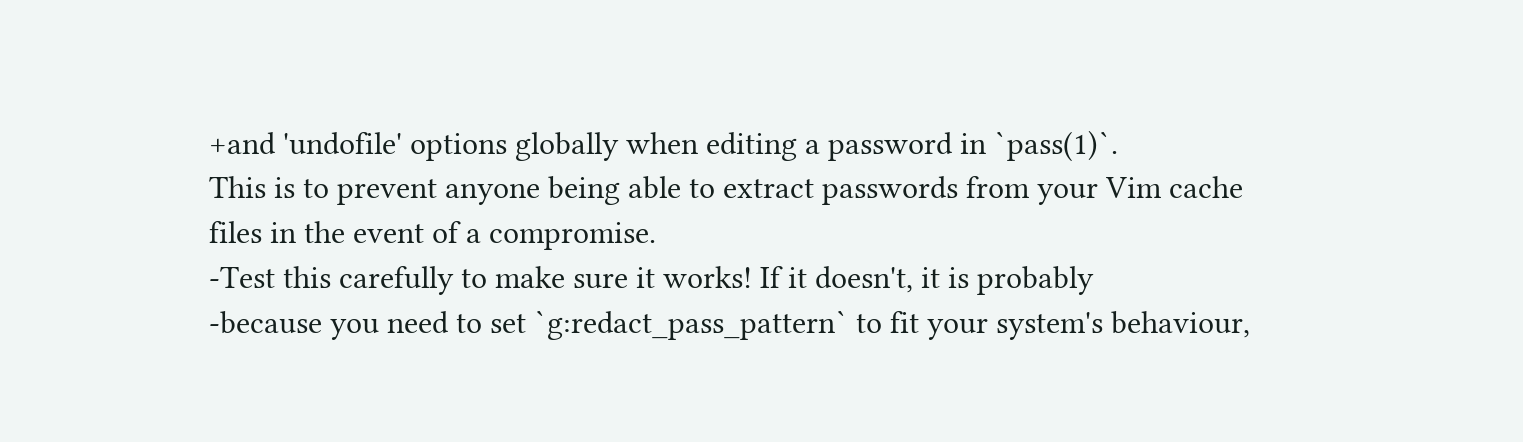+and 'undofile' options globally when editing a password in `pass(1)`.
This is to prevent anyone being able to extract passwords from your Vim cache
files in the event of a compromise.
-Test this carefully to make sure it works! If it doesn't, it is probably
-because you need to set `g:redact_pass_pattern` to fit your system's behaviour,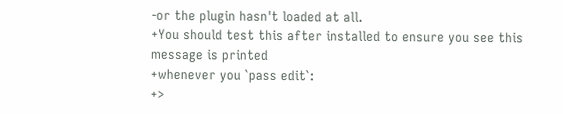-or the plugin hasn't loaded at all.
+You should test this after installed to ensure you see this message is printed
+whenever you `pass edit`:
+>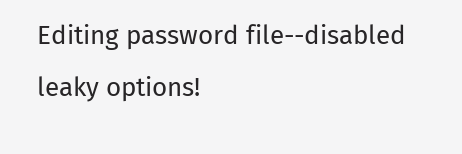Editing password file--disabled leaky options!